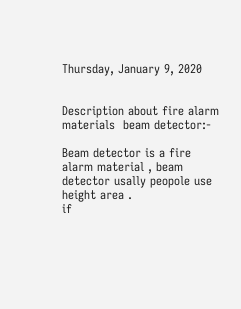Thursday, January 9, 2020


Description about fire alarm materials  beam detector:-

Beam detector is a fire alarm material , beam detector usally peopole use height area .
if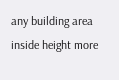any building area inside height more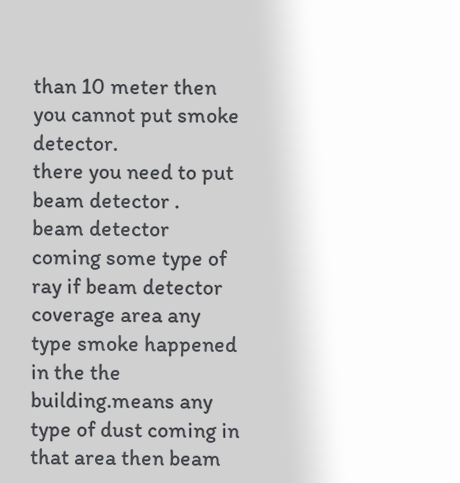than 10 meter then you cannot put smoke detector.
there you need to put beam detector .
beam detector coming some type of ray if beam detector coverage area any type smoke happened in the the building.means any type of dust coming in that area then beam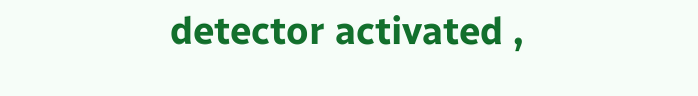detector activated ,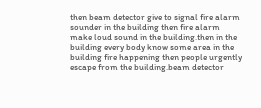then beam detector give to signal fire alarm sounder in the building then fire alarm make loud sound in the building.then in the building every body know some area in the building fire happening then people urgently escape from the building.beam detector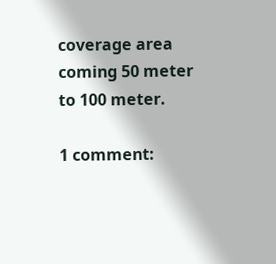coverage area coming 50 meter to 100 meter.

1 comment: